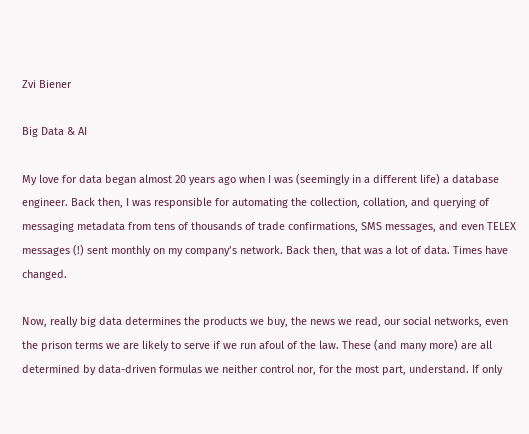Zvi Biener

Big Data & AI

My love for data began almost 20 years ago when I was (seemingly in a different life) a database engineer. Back then, I was responsible for automating the collection, collation, and querying of messaging metadata from tens of thousands of trade confirmations, SMS messages, and even TELEX messages (!) sent monthly on my company’s network. Back then, that was a lot of data. Times have changed.

Now, really big data determines the products we buy, the news we read, our social networks, even the prison terms we are likely to serve if we run afoul of the law. These (and many more) are all determined by data-driven formulas we neither control nor, for the most part, understand. If only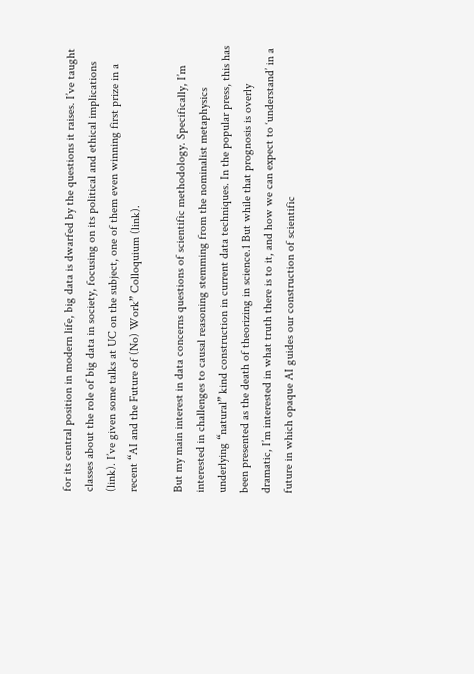for its central position in modern life, big data is dwarfed by the questions it raises. I’ve taught classes about the role of big data in society, focusing on its political and ethical implications (link). I’ve given some talks at UC on the subject, one of them even winning first prize in a recent “AI and the Future of (No) Work” Colloquium (link).

But my main interest in data concerns questions of scientific methodology. Specifically, I’m interested in challenges to causal reasoning stemming from the nominalist metaphysics underlying “natural” kind construction in current data techniques. In the popular press, this has been presented as the death of theorizing in science.1 But while that prognosis is overly dramatic, I’m interested in what truth there is to it, and how we can expect to ‘understand’ in a future in which opaque AI guides our construction of scientific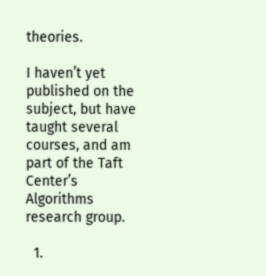theories.

I haven’t yet published on the subject, but have taught several courses, and am part of the Taft Center’s Algorithms research group.

  1.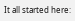It all started here: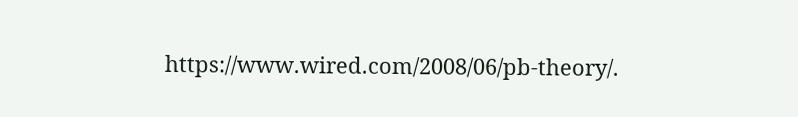https://www.wired.com/2008/06/pb-theory/.